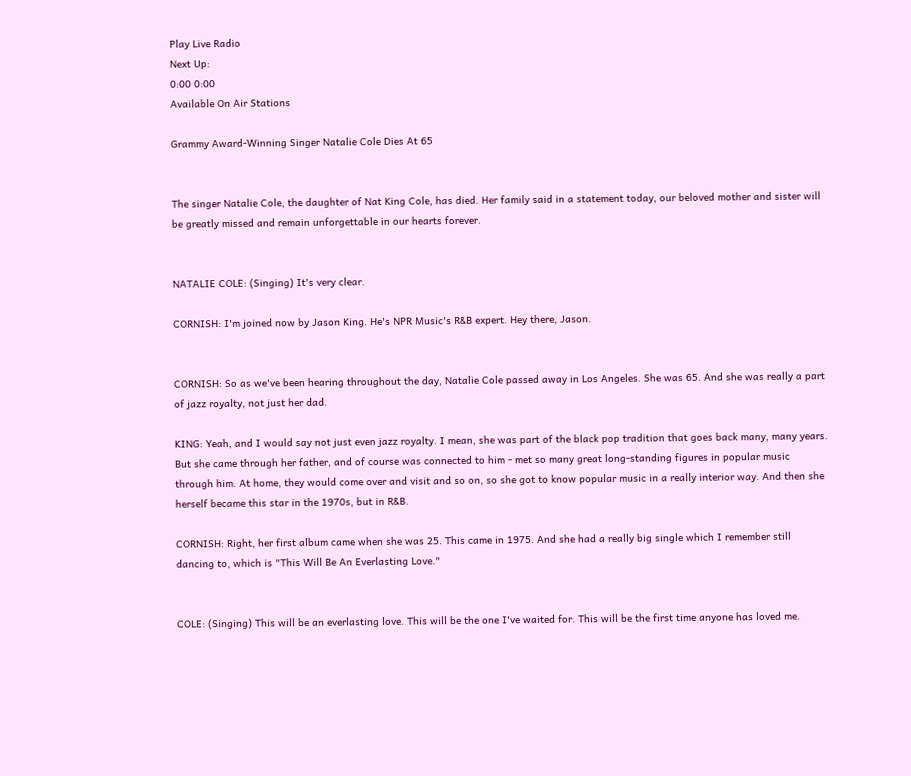Play Live Radio
Next Up:
0:00 0:00
Available On Air Stations

Grammy Award-Winning Singer Natalie Cole Dies At 65


The singer Natalie Cole, the daughter of Nat King Cole, has died. Her family said in a statement today, our beloved mother and sister will be greatly missed and remain unforgettable in our hearts forever.


NATALIE COLE: (Singing) It's very clear.

CORNISH: I'm joined now by Jason King. He's NPR Music's R&B expert. Hey there, Jason.


CORNISH: So as we've been hearing throughout the day, Natalie Cole passed away in Los Angeles. She was 65. And she was really a part of jazz royalty, not just her dad.

KING: Yeah, and I would say not just even jazz royalty. I mean, she was part of the black pop tradition that goes back many, many years. But she came through her father, and of course was connected to him - met so many great long-standing figures in popular music through him. At home, they would come over and visit and so on, so she got to know popular music in a really interior way. And then she herself became this star in the 1970s, but in R&B.

CORNISH: Right, her first album came when she was 25. This came in 1975. And she had a really big single which I remember still dancing to, which is "This Will Be An Everlasting Love."


COLE: (Singing) This will be an everlasting love. This will be the one I've waited for. This will be the first time anyone has loved me.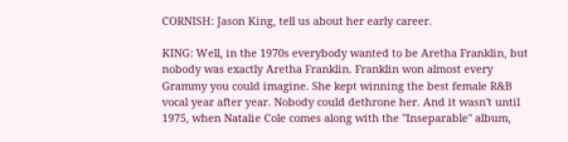CORNISH: Jason King, tell us about her early career.

KING: Well, in the 1970s everybody wanted to be Aretha Franklin, but nobody was exactly Aretha Franklin. Franklin won almost every Grammy you could imagine. She kept winning the best female R&B vocal year after year. Nobody could dethrone her. And it wasn't until 1975, when Natalie Cole comes along with the "Inseparable" album,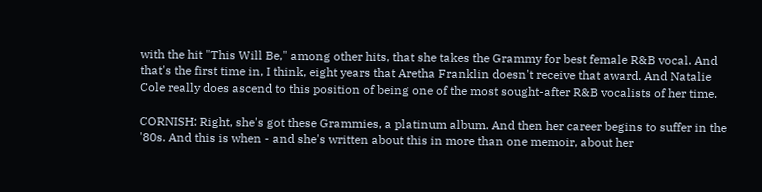with the hit "This Will Be," among other hits, that she takes the Grammy for best female R&B vocal. And that's the first time in, I think, eight years that Aretha Franklin doesn't receive that award. And Natalie Cole really does ascend to this position of being one of the most sought-after R&B vocalists of her time.

CORNISH: Right, she's got these Grammies, a platinum album. And then her career begins to suffer in the '80s. And this is when - and she's written about this in more than one memoir, about her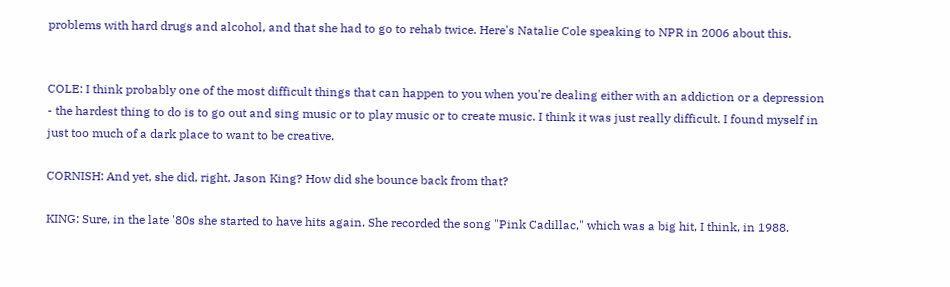problems with hard drugs and alcohol, and that she had to go to rehab twice. Here's Natalie Cole speaking to NPR in 2006 about this.


COLE: I think probably one of the most difficult things that can happen to you when you're dealing either with an addiction or a depression - the hardest thing to do is to go out and sing music or to play music or to create music. I think it was just really difficult. I found myself in just too much of a dark place to want to be creative.

CORNISH: And yet, she did, right, Jason King? How did she bounce back from that?

KING: Sure, in the late '80s she started to have hits again. She recorded the song "Pink Cadillac," which was a big hit, I think, in 1988.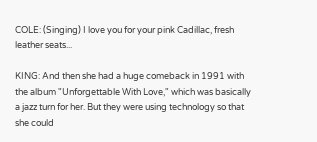COLE: (Singing) I love you for your pink Cadillac, fresh leather seats...

KING: And then she had a huge comeback in 1991 with the album "Unforgettable With Love," which was basically a jazz turn for her. But they were using technology so that she could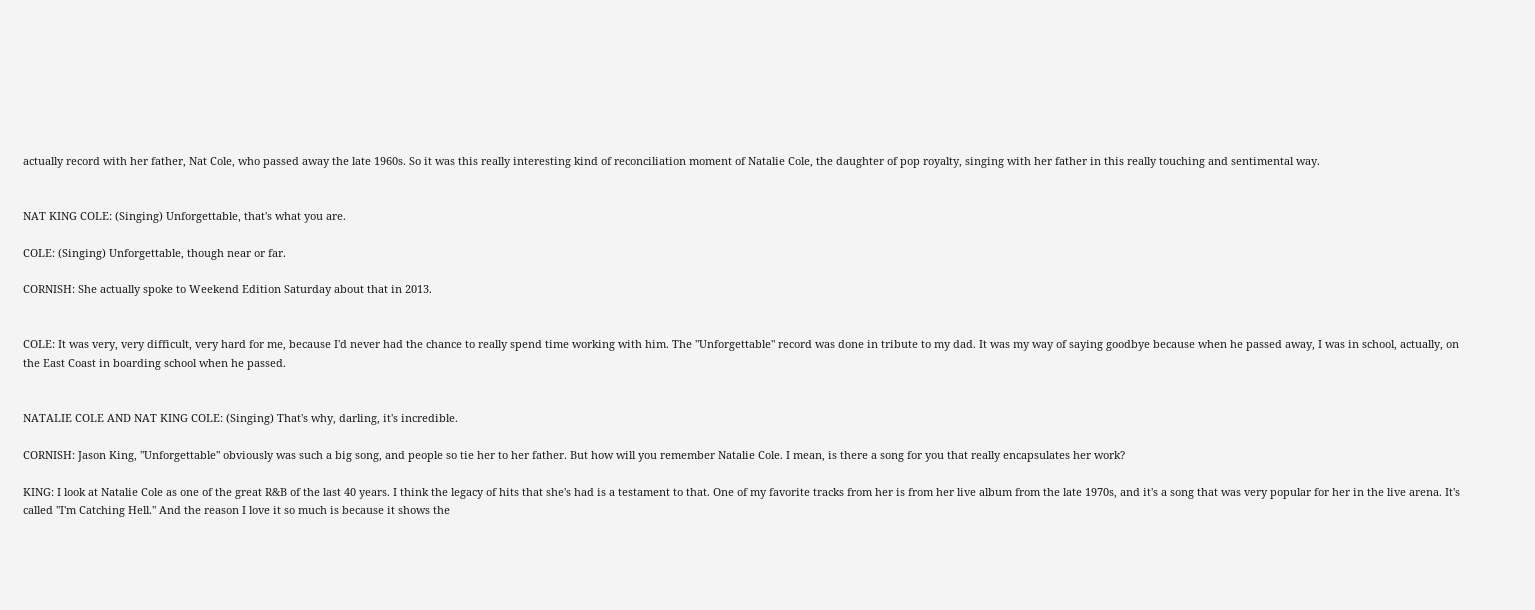actually record with her father, Nat Cole, who passed away the late 1960s. So it was this really interesting kind of reconciliation moment of Natalie Cole, the daughter of pop royalty, singing with her father in this really touching and sentimental way.


NAT KING COLE: (Singing) Unforgettable, that's what you are.

COLE: (Singing) Unforgettable, though near or far.

CORNISH: She actually spoke to Weekend Edition Saturday about that in 2013.


COLE: It was very, very difficult, very hard for me, because I'd never had the chance to really spend time working with him. The "Unforgettable" record was done in tribute to my dad. It was my way of saying goodbye because when he passed away, I was in school, actually, on the East Coast in boarding school when he passed.


NATALIE COLE AND NAT KING COLE: (Singing) That's why, darling, it's incredible.

CORNISH: Jason King, "Unforgettable" obviously was such a big song, and people so tie her to her father. But how will you remember Natalie Cole. I mean, is there a song for you that really encapsulates her work?

KING: I look at Natalie Cole as one of the great R&B of the last 40 years. I think the legacy of hits that she's had is a testament to that. One of my favorite tracks from her is from her live album from the late 1970s, and it's a song that was very popular for her in the live arena. It's called "I'm Catching Hell." And the reason I love it so much is because it shows the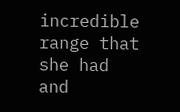incredible range that she had and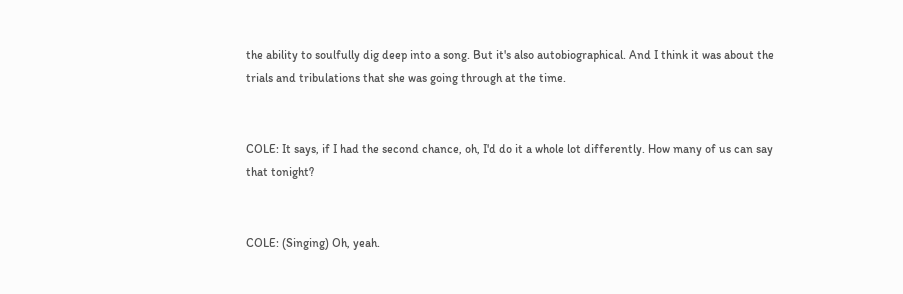the ability to soulfully dig deep into a song. But it's also autobiographical. And I think it was about the trials and tribulations that she was going through at the time.


COLE: It says, if I had the second chance, oh, I'd do it a whole lot differently. How many of us can say that tonight?


COLE: (Singing) Oh, yeah.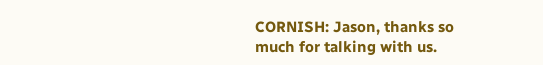CORNISH: Jason, thanks so much for talking with us.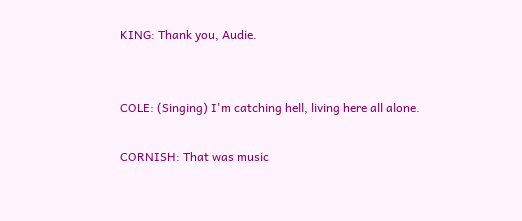KING: Thank you, Audie.


COLE: (Singing) I'm catching hell, living here all alone.

CORNISH: That was music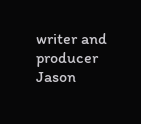writer and producer Jason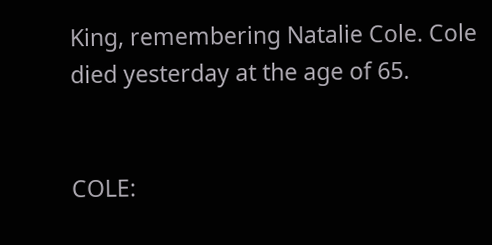King, remembering Natalie Cole. Cole died yesterday at the age of 65.


COLE: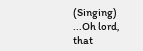(Singing) ...Oh lord, that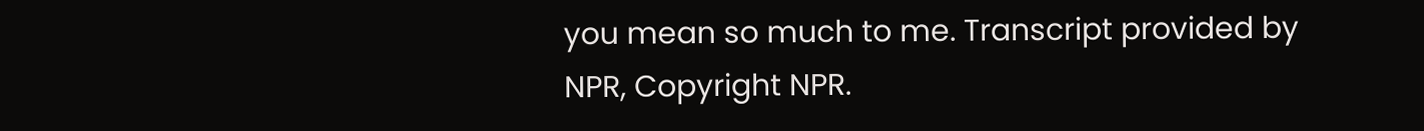you mean so much to me. Transcript provided by NPR, Copyright NPR.